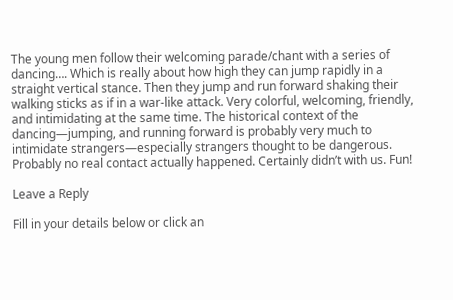The young men follow their welcoming parade/chant with a series of dancing…. Which is really about how high they can jump rapidly in a straight vertical stance. Then they jump and run forward shaking their walking sticks as if in a war-like attack. Very colorful, welcoming, friendly, and intimidating at the same time. The historical context of the dancing—jumping, and running forward is probably very much to intimidate strangers—especially strangers thought to be dangerous. Probably no real contact actually happened. Certainly didn’t with us. Fun!

Leave a Reply

Fill in your details below or click an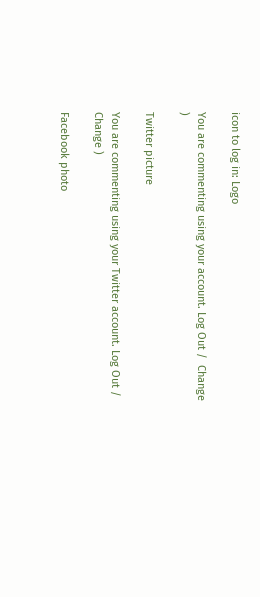icon to log in: Logo

You are commenting using your account. Log Out /  Change )

Twitter picture

You are commenting using your Twitter account. Log Out /  Change )

Facebook photo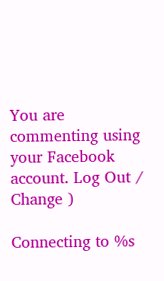You are commenting using your Facebook account. Log Out /  Change )

Connecting to %s